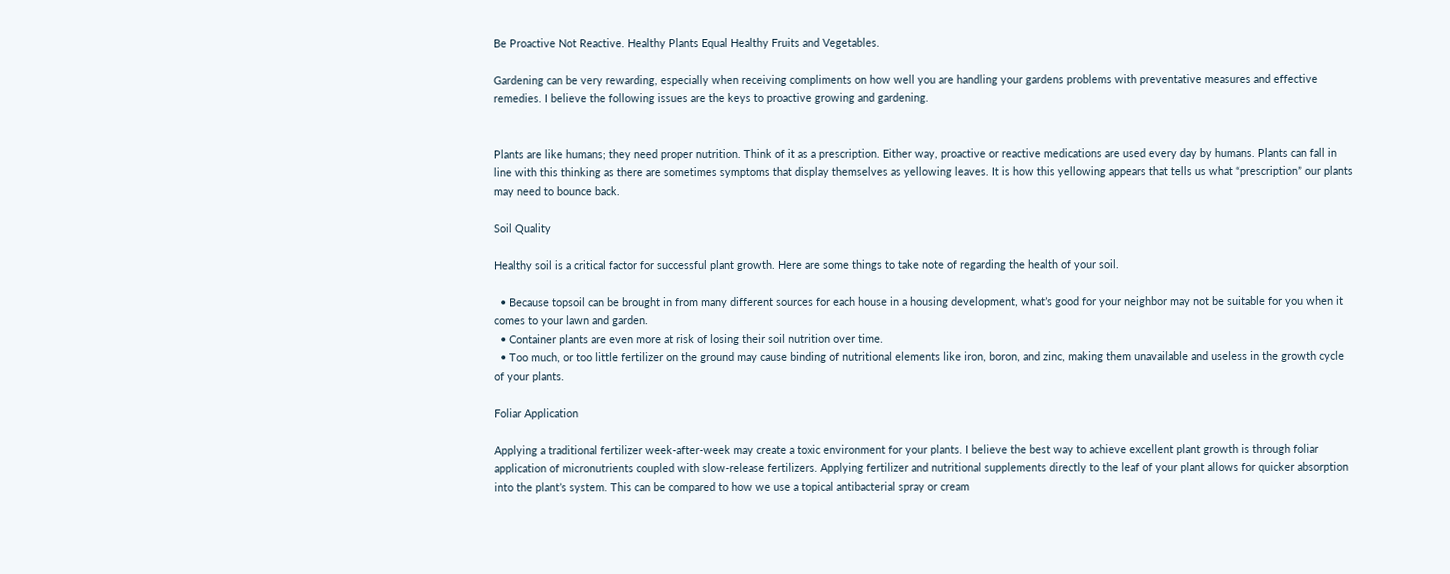Be Proactive Not Reactive. Healthy Plants Equal Healthy Fruits and Vegetables.

Gardening can be very rewarding, especially when receiving compliments on how well you are handling your gardens problems with preventative measures and effective remedies. I believe the following issues are the keys to proactive growing and gardening.


Plants are like humans; they need proper nutrition. Think of it as a prescription. Either way, proactive or reactive medications are used every day by humans. Plants can fall in line with this thinking as there are sometimes symptoms that display themselves as yellowing leaves. It is how this yellowing appears that tells us what “prescription” our plants may need to bounce back.

Soil Quality

Healthy soil is a critical factor for successful plant growth. Here are some things to take note of regarding the health of your soil.

  • Because topsoil can be brought in from many different sources for each house in a housing development, what’s good for your neighbor may not be suitable for you when it comes to your lawn and garden.
  • Container plants are even more at risk of losing their soil nutrition over time.
  • Too much, or too little fertilizer on the ground may cause binding of nutritional elements like iron, boron, and zinc, making them unavailable and useless in the growth cycle of your plants.

Foliar Application

Applying a traditional fertilizer week-after-week may create a toxic environment for your plants. I believe the best way to achieve excellent plant growth is through foliar application of micronutrients coupled with slow-release fertilizers. Applying fertilizer and nutritional supplements directly to the leaf of your plant allows for quicker absorption into the plant’s system. This can be compared to how we use a topical antibacterial spray or cream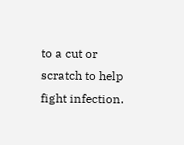to a cut or scratch to help fight infection.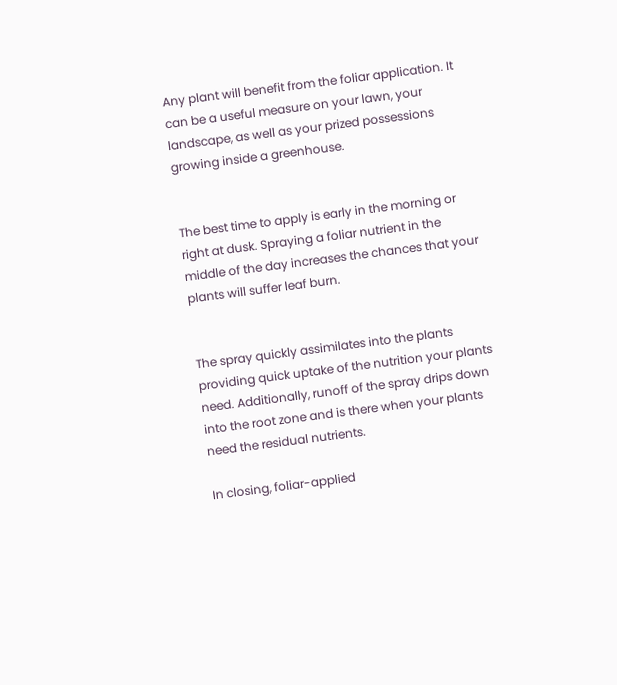Any plant will benefit from the foliar application. It can be a useful measure on your lawn, your landscape, as well as your prized possessions growing inside a greenhouse.


The best time to apply is early in the morning or right at dusk. Spraying a foliar nutrient in the middle of the day increases the chances that your plants will suffer leaf burn.


The spray quickly assimilates into the plants providing quick uptake of the nutrition your plants need. Additionally, runoff of the spray drips down into the root zone and is there when your plants need the residual nutrients.

In closing, foliar-applied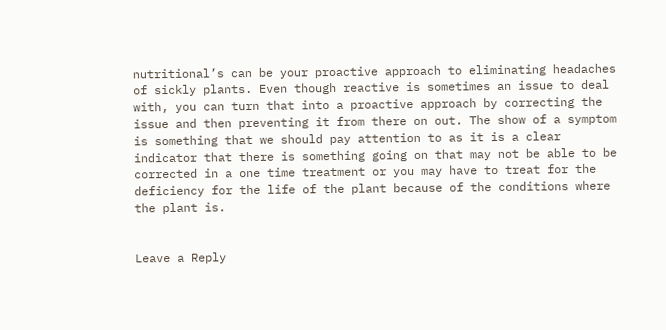nutritional’s can be your proactive approach to eliminating headaches of sickly plants. Even though reactive is sometimes an issue to deal with, you can turn that into a proactive approach by correcting the issue and then preventing it from there on out. The show of a symptom is something that we should pay attention to as it is a clear indicator that there is something going on that may not be able to be corrected in a one time treatment or you may have to treat for the deficiency for the life of the plant because of the conditions where the plant is.


Leave a Reply